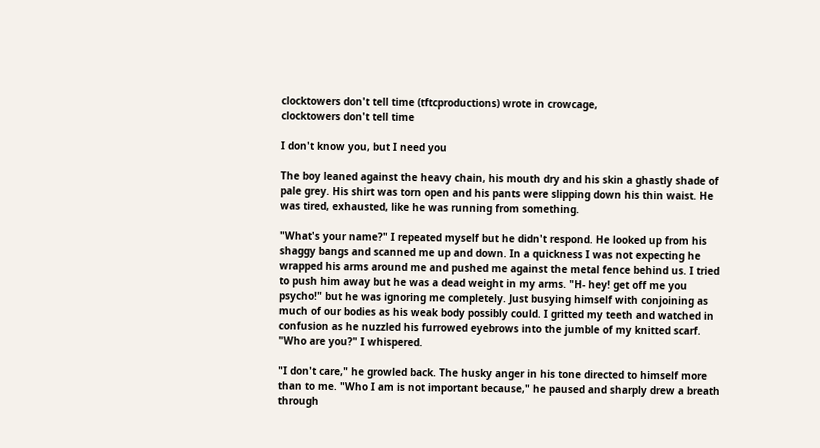clocktowers don't tell time (tftcproductions) wrote in crowcage,
clocktowers don't tell time

I don't know you, but I need you

The boy leaned against the heavy chain, his mouth dry and his skin a ghastly shade of pale grey. His shirt was torn open and his pants were slipping down his thin waist. He was tired, exhausted, like he was running from something.

"What's your name?" I repeated myself but he didn't respond. He looked up from his shaggy bangs and scanned me up and down. In a quickness I was not expecting he wrapped his arms around me and pushed me against the metal fence behind us. I tried to push him away but he was a dead weight in my arms. "H- hey! get off me you psycho!" but he was ignoring me completely. Just busying himself with conjoining as much of our bodies as his weak body possibly could. I gritted my teeth and watched in confusion as he nuzzled his furrowed eyebrows into the jumble of my knitted scarf. "Who are you?" I whispered.

"I don't care," he growled back. The husky anger in his tone directed to himself more than to me. "Who I am is not important because," he paused and sharply drew a breath through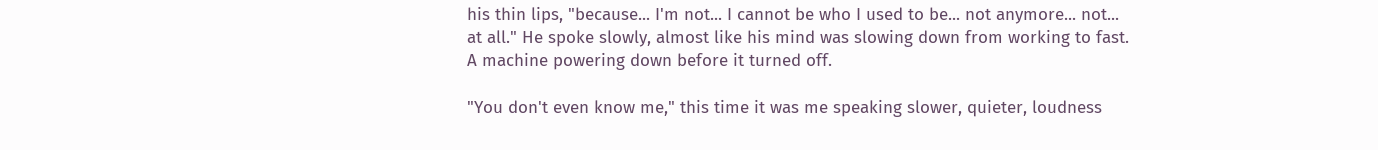his thin lips, "because... I'm not... I cannot be who I used to be... not anymore... not... at all." He spoke slowly, almost like his mind was slowing down from working to fast. A machine powering down before it turned off.

"You don't even know me," this time it was me speaking slower, quieter, loudness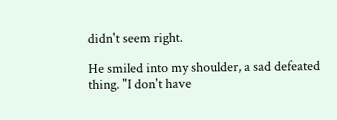didn't seem right.

He smiled into my shoulder, a sad defeated thing. "I don't have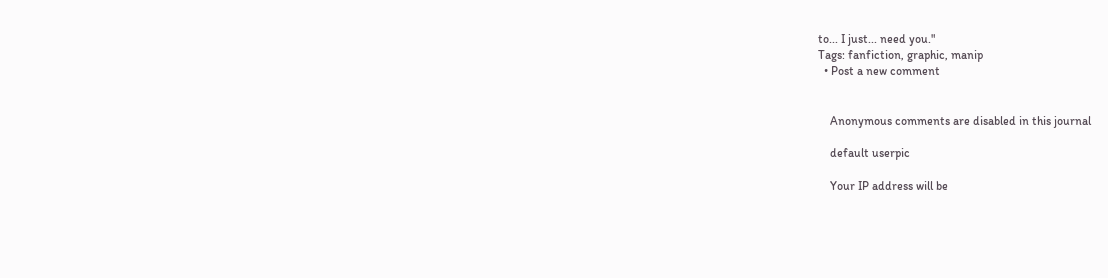to... I just... need you."
Tags: fanfiction, graphic, manip
  • Post a new comment


    Anonymous comments are disabled in this journal

    default userpic

    Your IP address will be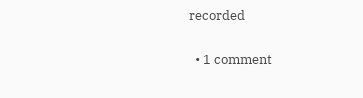recorded

  • 1 comment